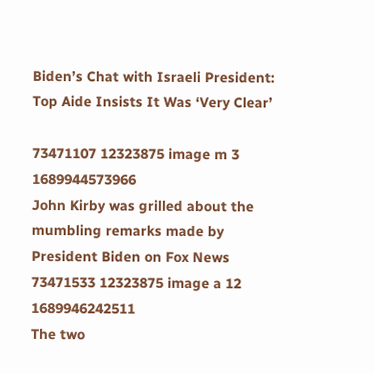Biden’s Chat with Israeli President: Top Aide Insists It Was ‘Very Clear’

73471107 12323875 image m 3 1689944573966
John Kirby was grilled about the mumbling remarks made by President Biden on Fox News
73471533 12323875 image a 12 1689946242511
The two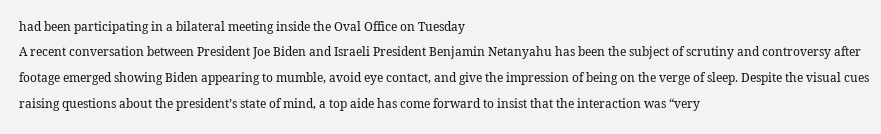had been participating in a bilateral meeting inside the Oval Office on Tuesday
A recent conversation between President Joe Biden and Israeli President Benjamin Netanyahu has been the subject of scrutiny and controversy after footage emerged showing Biden appearing to mumble, avoid eye contact, and give the impression of being on the verge of sleep. Despite the visual cues raising questions about the president’s state of mind, a top aide has come forward to insist that the interaction was “very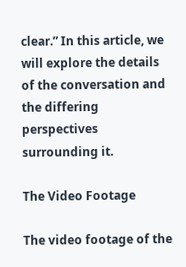clear.” In this article, we will explore the details of the conversation and the differing perspectives surrounding it.

The Video Footage

The video footage of the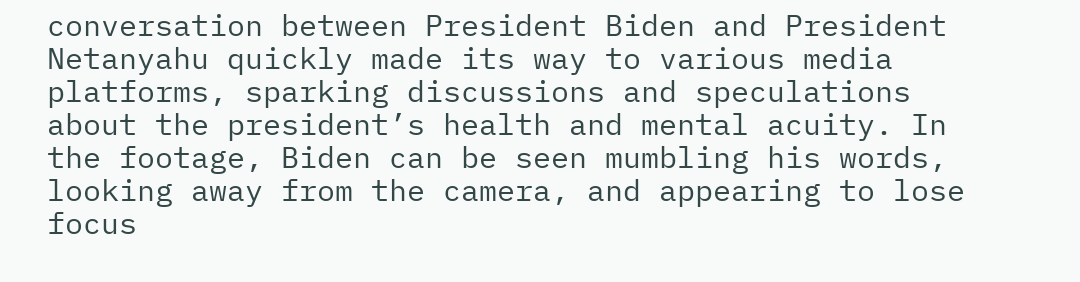conversation between President Biden and President Netanyahu quickly made its way to various media platforms, sparking discussions and speculations about the president’s health and mental acuity. In the footage, Biden can be seen mumbling his words, looking away from the camera, and appearing to lose focus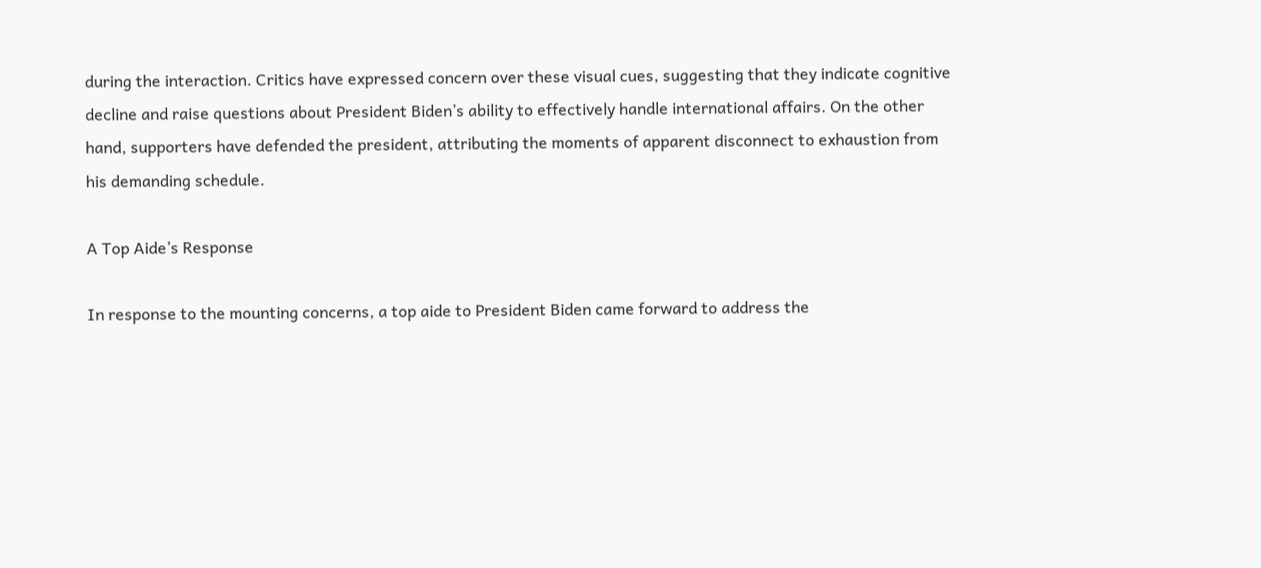during the interaction. Critics have expressed concern over these visual cues, suggesting that they indicate cognitive decline and raise questions about President Biden’s ability to effectively handle international affairs. On the other hand, supporters have defended the president, attributing the moments of apparent disconnect to exhaustion from his demanding schedule.

A Top Aide’s Response

In response to the mounting concerns, a top aide to President Biden came forward to address the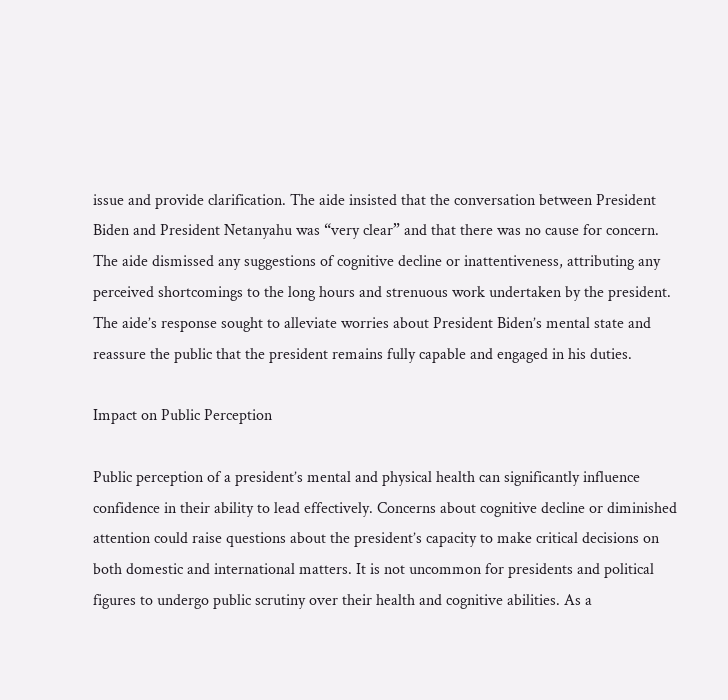issue and provide clarification. The aide insisted that the conversation between President Biden and President Netanyahu was “very clear” and that there was no cause for concern. The aide dismissed any suggestions of cognitive decline or inattentiveness, attributing any perceived shortcomings to the long hours and strenuous work undertaken by the president. The aide’s response sought to alleviate worries about President Biden’s mental state and reassure the public that the president remains fully capable and engaged in his duties.

Impact on Public Perception

Public perception of a president’s mental and physical health can significantly influence confidence in their ability to lead effectively. Concerns about cognitive decline or diminished attention could raise questions about the president’s capacity to make critical decisions on both domestic and international matters. It is not uncommon for presidents and political figures to undergo public scrutiny over their health and cognitive abilities. As a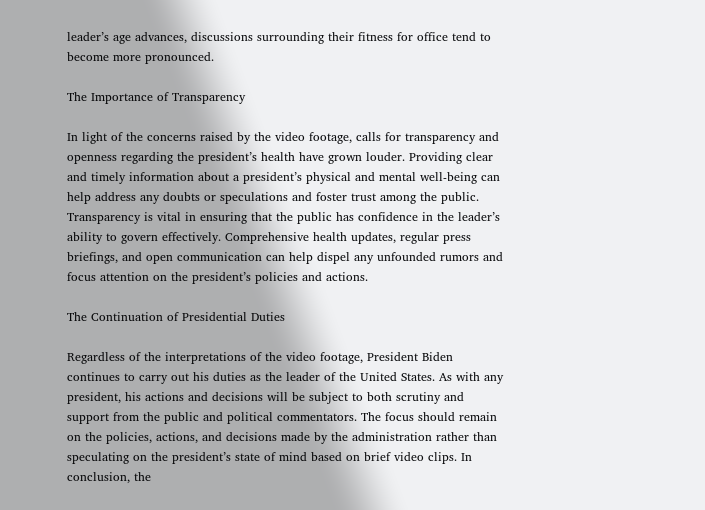leader’s age advances, discussions surrounding their fitness for office tend to become more pronounced.

The Importance of Transparency

In light of the concerns raised by the video footage, calls for transparency and openness regarding the president’s health have grown louder. Providing clear and timely information about a president’s physical and mental well-being can help address any doubts or speculations and foster trust among the public. Transparency is vital in ensuring that the public has confidence in the leader’s ability to govern effectively. Comprehensive health updates, regular press briefings, and open communication can help dispel any unfounded rumors and focus attention on the president’s policies and actions.

The Continuation of Presidential Duties

Regardless of the interpretations of the video footage, President Biden continues to carry out his duties as the leader of the United States. As with any president, his actions and decisions will be subject to both scrutiny and support from the public and political commentators. The focus should remain on the policies, actions, and decisions made by the administration rather than speculating on the president’s state of mind based on brief video clips. In conclusion, the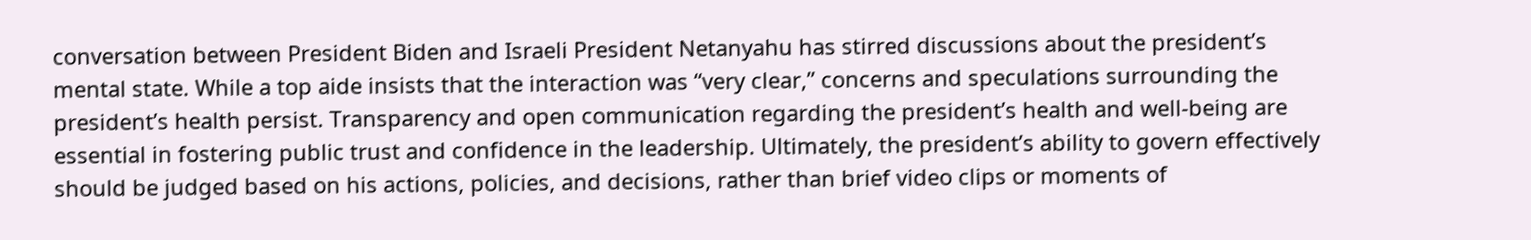conversation between President Biden and Israeli President Netanyahu has stirred discussions about the president’s mental state. While a top aide insists that the interaction was “very clear,” concerns and speculations surrounding the president’s health persist. Transparency and open communication regarding the president’s health and well-being are essential in fostering public trust and confidence in the leadership. Ultimately, the president’s ability to govern effectively should be judged based on his actions, policies, and decisions, rather than brief video clips or moments of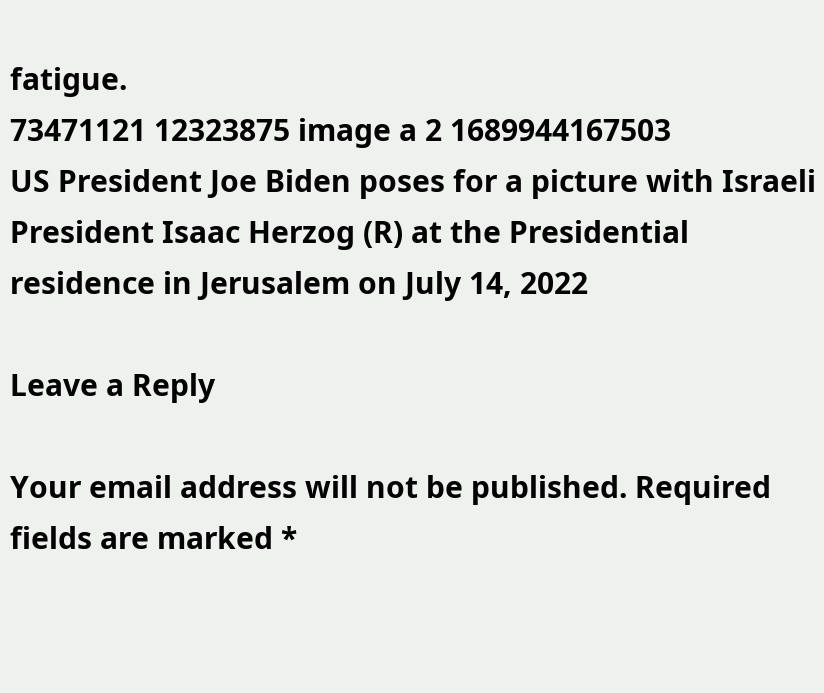fatigue.
73471121 12323875 image a 2 1689944167503
US President Joe Biden poses for a picture with Israeli President Isaac Herzog (R) at the Presidential residence in Jerusalem on July 14, 2022

Leave a Reply

Your email address will not be published. Required fields are marked *